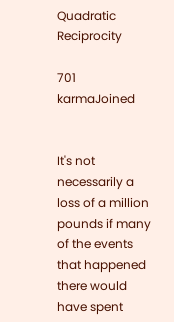Quadratic Reciprocity

701 karmaJoined


It's not necessarily a loss of a million pounds if many of the events that happened there would have spent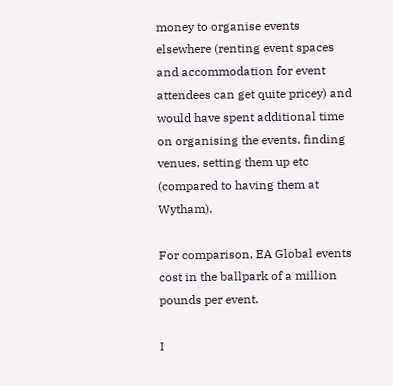money to organise events elsewhere (renting event spaces and accommodation for event attendees can get quite pricey) and would have spent additional time on organising the events, finding venues, setting them up etc (compared to having them at Wytham).

For comparison, EA Global events cost in the ballpark of a million pounds per event.

I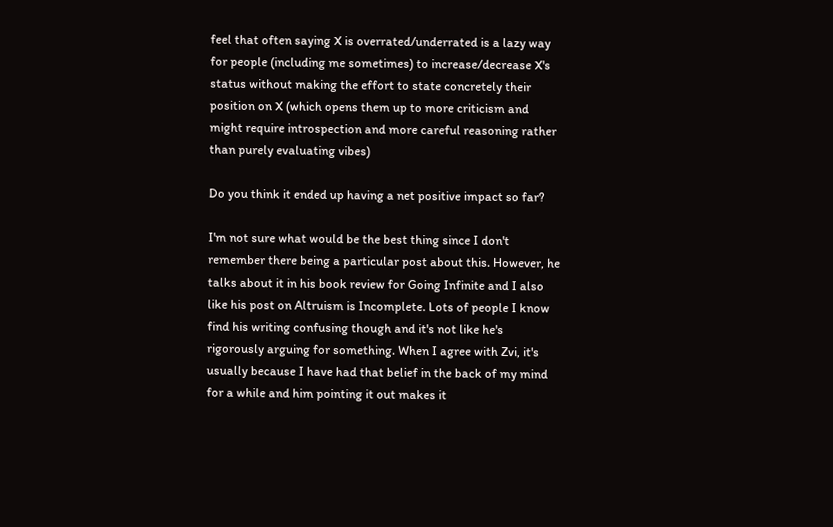feel that often saying X is overrated/underrated is a lazy way for people (including me sometimes) to increase/decrease X's status without making the effort to state concretely their position on X (which opens them up to more criticism and might require introspection and more careful reasoning rather than purely evaluating vibes)

Do you think it ended up having a net positive impact so far?

I'm not sure what would be the best thing since I don't remember there being a particular post about this. However, he talks about it in his book review for Going Infinite and I also like his post on Altruism is Incomplete. Lots of people I know find his writing confusing though and it's not like he's rigorously arguing for something. When I agree with Zvi, it's usually because I have had that belief in the back of my mind for a while and him pointing it out makes it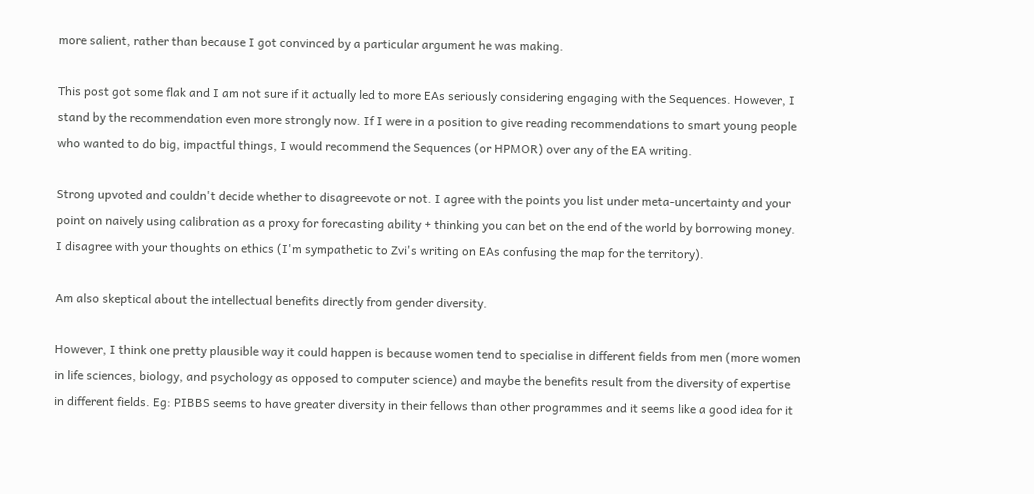more salient, rather than because I got convinced by a particular argument he was making.

This post got some flak and I am not sure if it actually led to more EAs seriously considering engaging with the Sequences. However, I stand by the recommendation even more strongly now. If I were in a position to give reading recommendations to smart young people who wanted to do big, impactful things, I would recommend the Sequences (or HPMOR) over any of the EA writing.

Strong upvoted and couldn't decide whether to disagreevote or not. I agree with the points you list under meta-uncertainty and your point on naively using calibration as a proxy for forecasting ability + thinking you can bet on the end of the world by borrowing money. I disagree with your thoughts on ethics (I'm sympathetic to Zvi's writing on EAs confusing the map for the territory).

Am also skeptical about the intellectual benefits directly from gender diversity.

However, I think one pretty plausible way it could happen is because women tend to specialise in different fields from men (more women in life sciences, biology, and psychology as opposed to computer science) and maybe the benefits result from the diversity of expertise in different fields. Eg: PIBBS seems to have greater diversity in their fellows than other programmes and it seems like a good idea for it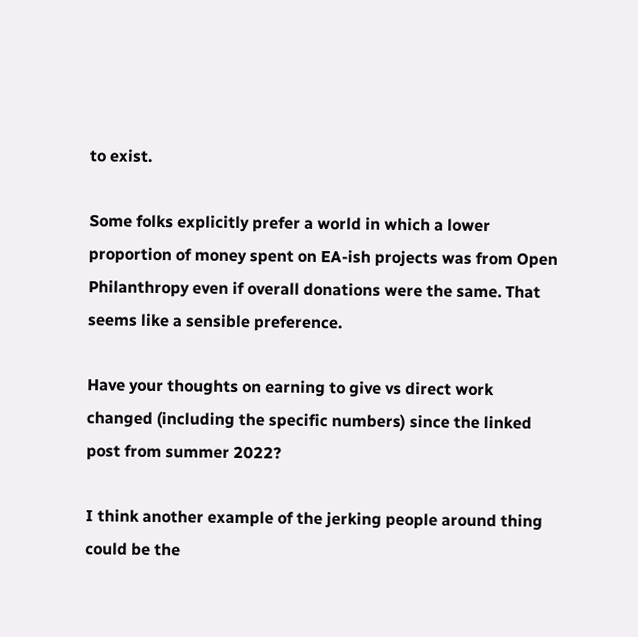to exist.

Some folks explicitly prefer a world in which a lower proportion of money spent on EA-ish projects was from Open Philanthropy even if overall donations were the same. That seems like a sensible preference.

Have your thoughts on earning to give vs direct work changed (including the specific numbers) since the linked post from summer 2022?

I think another example of the jerking people around thing could be the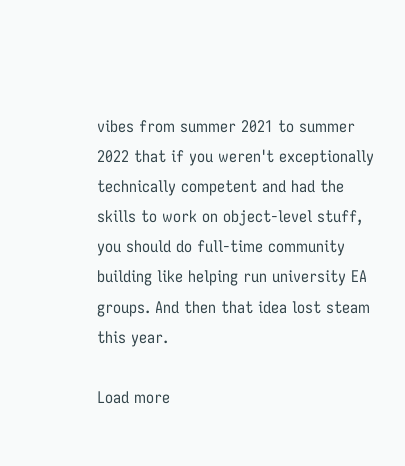vibes from summer 2021 to summer 2022 that if you weren't exceptionally technically competent and had the skills to work on object-level stuff, you should do full-time community building like helping run university EA groups. And then that idea lost steam this year.

Load more